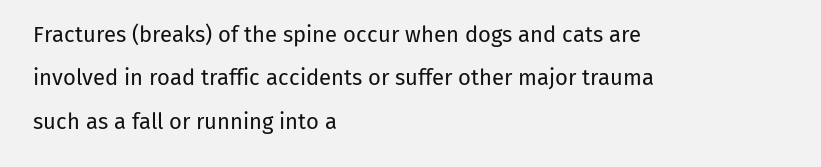Fractures (breaks) of the spine occur when dogs and cats are involved in road traffic accidents or suffer other major trauma such as a fall or running into a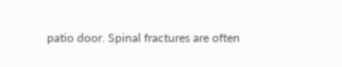patio door. Spinal fractures are often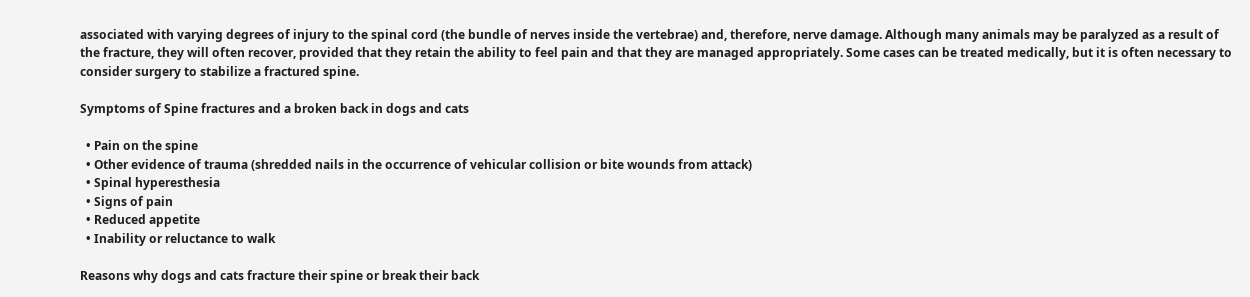associated with varying degrees of injury to the spinal cord (the bundle of nerves inside the vertebrae) and, therefore, nerve damage. Although many animals may be paralyzed as a result of the fracture, they will often recover, provided that they retain the ability to feel pain and that they are managed appropriately. Some cases can be treated medically, but it is often necessary to consider surgery to stabilize a fractured spine.

Symptoms of Spine fractures and a broken back in dogs and cats

  • Pain on the spine
  • Other evidence of trauma (shredded nails in the occurrence of vehicular collision or bite wounds from attack)
  • Spinal hyperesthesia
  • Signs of pain
  • Reduced appetite
  • Inability or reluctance to walk

Reasons why dogs and cats fracture their spine or break their back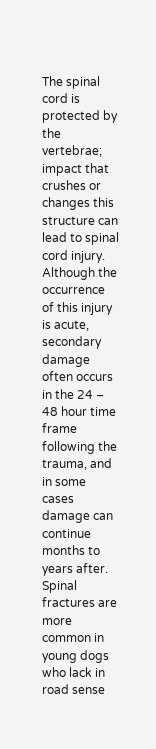The spinal cord is protected by the vertebrae; impact that crushes or changes this structure can lead to spinal cord injury. Although the occurrence of this injury is acute, secondary damage often occurs in the 24 – 48 hour time frame following the trauma, and in some cases damage can continue months to years after. Spinal fractures are more common in young dogs who lack in road sense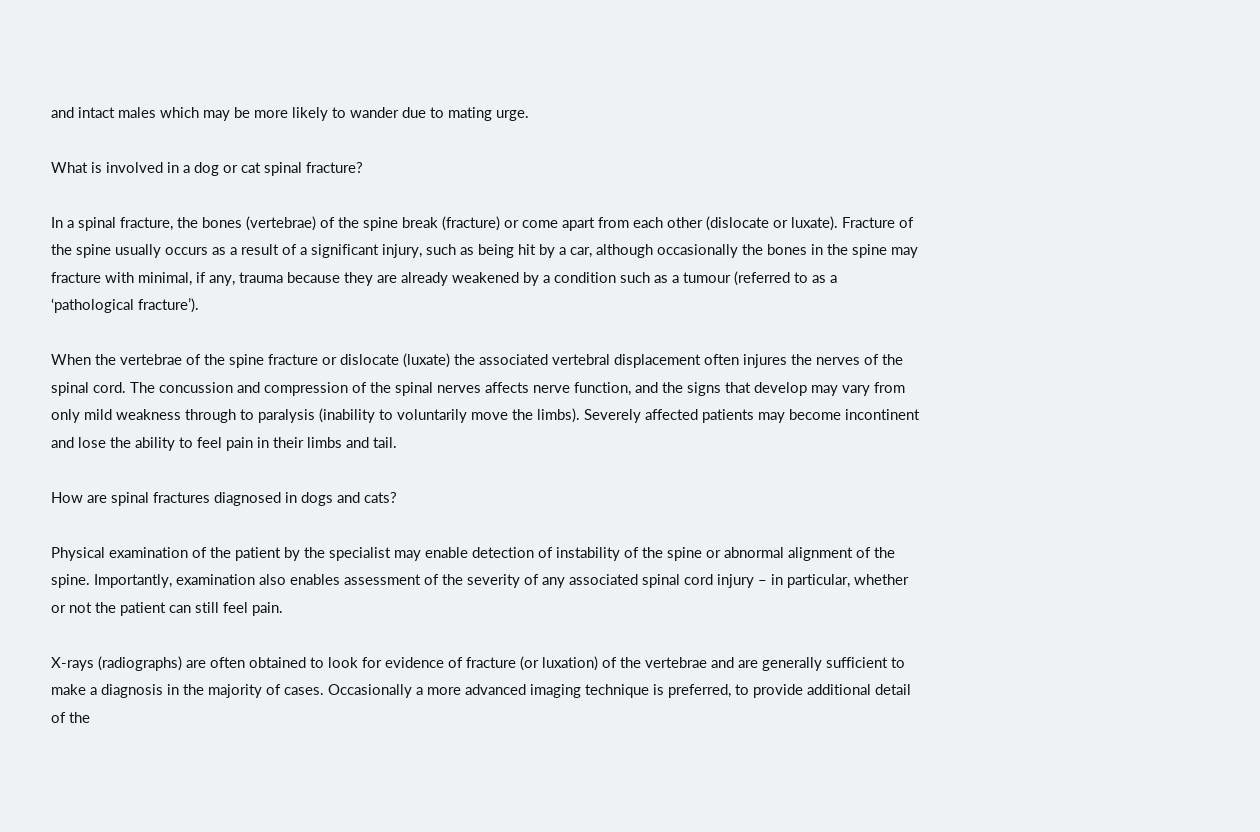and intact males which may be more likely to wander due to mating urge.

What is involved in a dog or cat spinal fracture?

In a spinal fracture, the bones (vertebrae) of the spine break (fracture) or come apart from each other (dislocate or luxate). Fracture of the spine usually occurs as a result of a significant injury, such as being hit by a car, although occasionally the bones in the spine may fracture with minimal, if any, trauma because they are already weakened by a condition such as a tumour (referred to as a ‘pathological fracture’).

When the vertebrae of the spine fracture or dislocate (luxate) the associated vertebral displacement often injures the nerves of the spinal cord. The concussion and compression of the spinal nerves affects nerve function, and the signs that develop may vary from only mild weakness through to paralysis (inability to voluntarily move the limbs). Severely affected patients may become incontinent and lose the ability to feel pain in their limbs and tail.

How are spinal fractures diagnosed in dogs and cats?

Physical examination of the patient by the specialist may enable detection of instability of the spine or abnormal alignment of the spine. Importantly, examination also enables assessment of the severity of any associated spinal cord injury – in particular, whether or not the patient can still feel pain.

X-rays (radiographs) are often obtained to look for evidence of fracture (or luxation) of the vertebrae and are generally sufficient to make a diagnosis in the majority of cases. Occasionally a more advanced imaging technique is preferred, to provide additional detail of the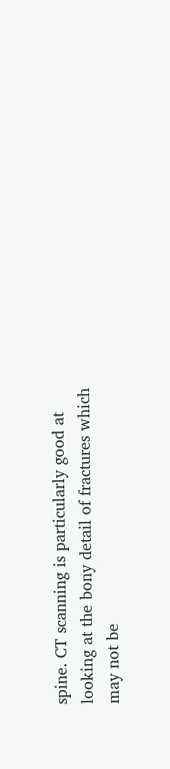spine. CT scanning is particularly good at looking at the bony detail of fractures which may not be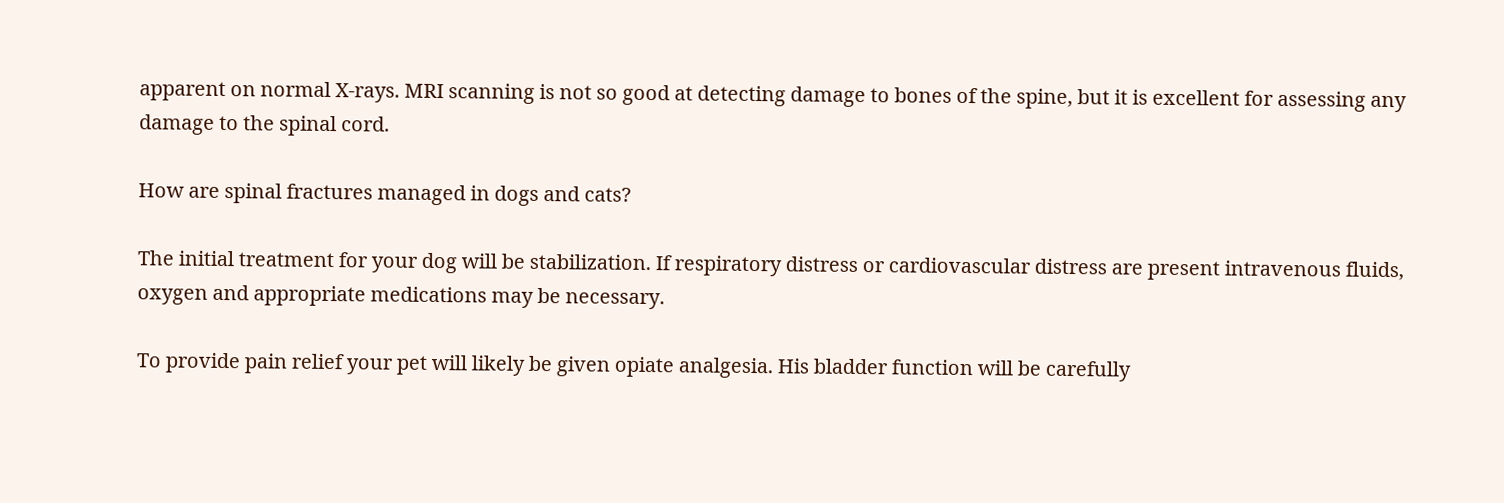apparent on normal X-rays. MRI scanning is not so good at detecting damage to bones of the spine, but it is excellent for assessing any damage to the spinal cord.

How are spinal fractures managed in dogs and cats?

The initial treatment for your dog will be stabilization. If respiratory distress or cardiovascular distress are present intravenous fluids, oxygen and appropriate medications may be necessary.

To provide pain relief your pet will likely be given opiate analgesia. His bladder function will be carefully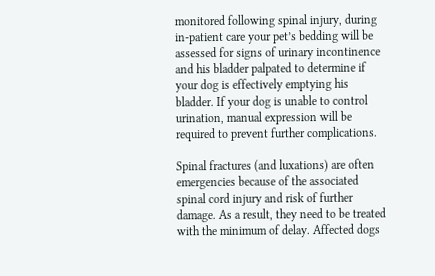monitored following spinal injury, during in-patient care your pet’s bedding will be assessed for signs of urinary incontinence and his bladder palpated to determine if your dog is effectively emptying his bladder. If your dog is unable to control urination, manual expression will be required to prevent further complications.

Spinal fractures (and luxations) are often emergencies because of the associated spinal cord injury and risk of further damage. As a result, they need to be treated with the minimum of delay. Affected dogs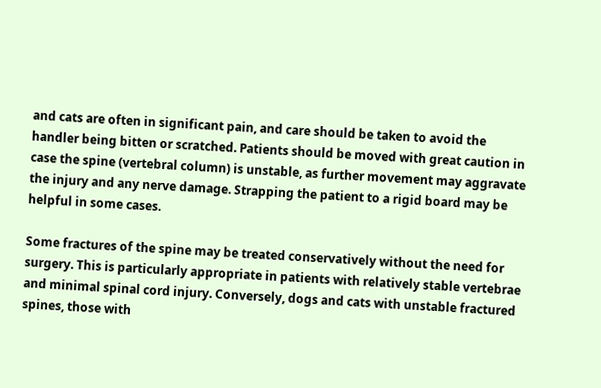and cats are often in significant pain, and care should be taken to avoid the handler being bitten or scratched. Patients should be moved with great caution in case the spine (vertebral column) is unstable, as further movement may aggravate the injury and any nerve damage. Strapping the patient to a rigid board may be helpful in some cases.

Some fractures of the spine may be treated conservatively without the need for surgery. This is particularly appropriate in patients with relatively stable vertebrae and minimal spinal cord injury. Conversely, dogs and cats with unstable fractured spines, those with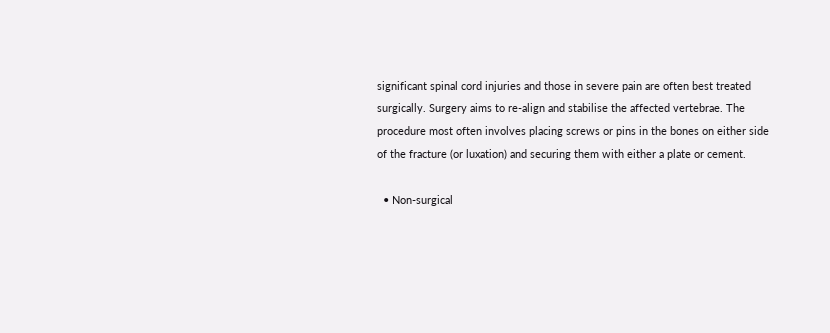significant spinal cord injuries and those in severe pain are often best treated surgically. Surgery aims to re-align and stabilise the affected vertebrae. The procedure most often involves placing screws or pins in the bones on either side of the fracture (or luxation) and securing them with either a plate or cement.

  • Non-surgical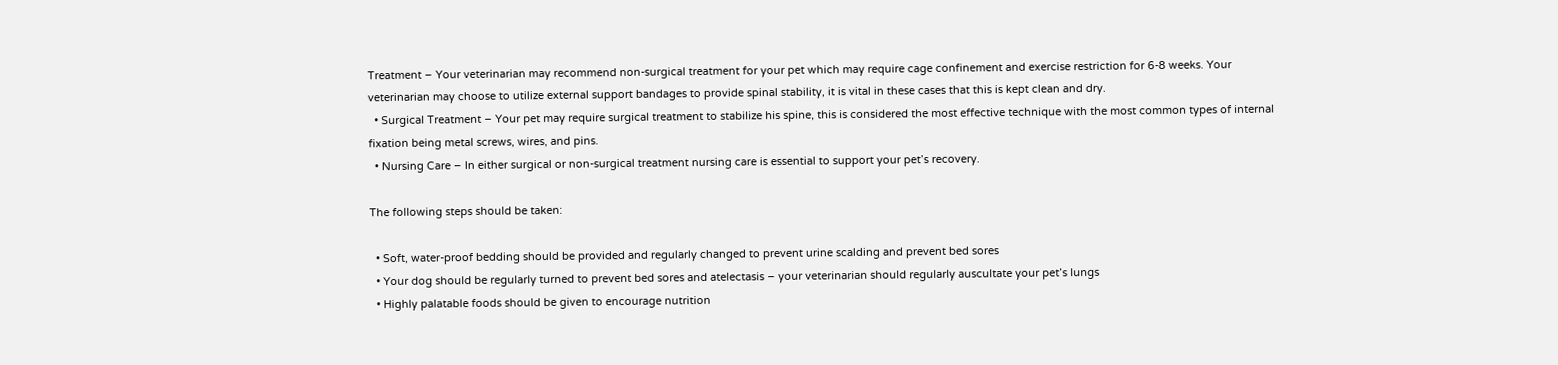Treatment – Your veterinarian may recommend non-surgical treatment for your pet which may require cage confinement and exercise restriction for 6-8 weeks. Your veterinarian may choose to utilize external support bandages to provide spinal stability, it is vital in these cases that this is kept clean and dry.
  • Surgical Treatment – Your pet may require surgical treatment to stabilize his spine, this is considered the most effective technique with the most common types of internal fixation being metal screws, wires, and pins.
  • Nursing Care – In either surgical or non-surgical treatment nursing care is essential to support your pet’s recovery.

The following steps should be taken:

  • Soft, water-proof bedding should be provided and regularly changed to prevent urine scalding and prevent bed sores
  • Your dog should be regularly turned to prevent bed sores and atelectasis – your veterinarian should regularly auscultate your pet’s lungs
  • Highly palatable foods should be given to encourage nutrition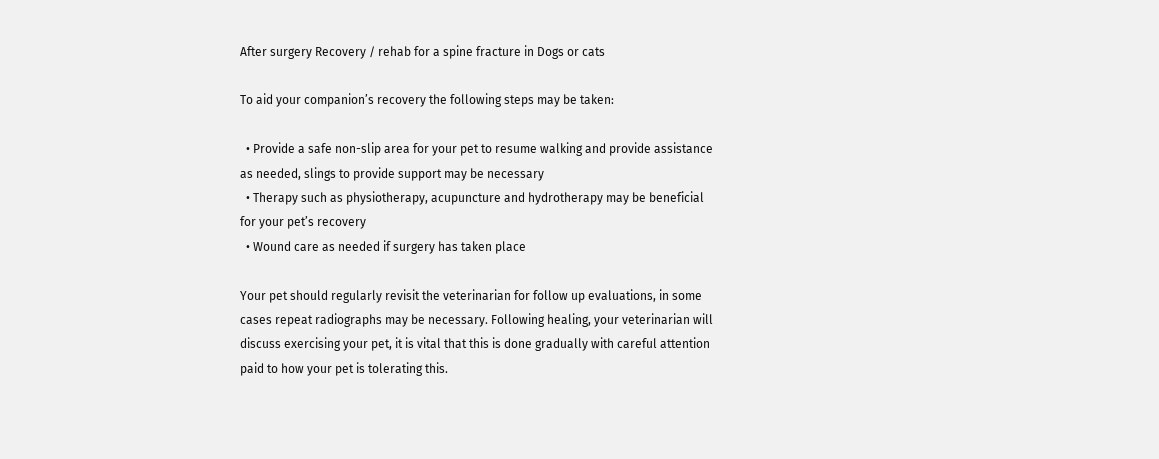After surgery Recovery / rehab for a spine fracture in Dogs or cats

To aid your companion’s recovery the following steps may be taken:

  • Provide a safe non-slip area for your pet to resume walking and provide assistance as needed, slings to provide support may be necessary
  • Therapy such as physiotherapy, acupuncture and hydrotherapy may be beneficial for your pet’s recovery
  • Wound care as needed if surgery has taken place

Your pet should regularly revisit the veterinarian for follow up evaluations, in some cases repeat radiographs may be necessary. Following healing, your veterinarian will discuss exercising your pet, it is vital that this is done gradually with careful attention paid to how your pet is tolerating this.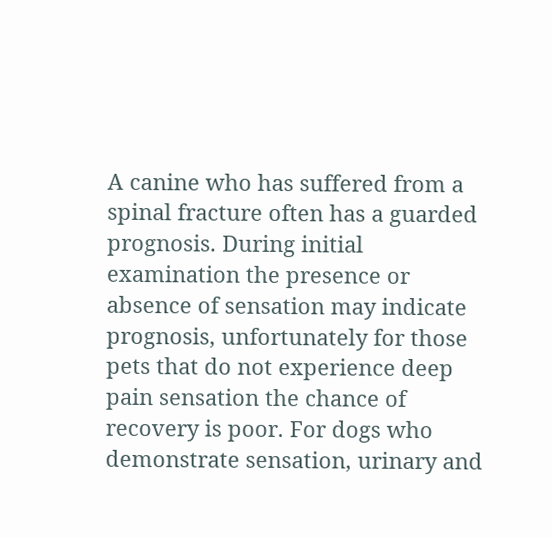A canine who has suffered from a spinal fracture often has a guarded prognosis. During initial examination the presence or absence of sensation may indicate prognosis, unfortunately for those pets that do not experience deep pain sensation the chance of recovery is poor. For dogs who demonstrate sensation, urinary and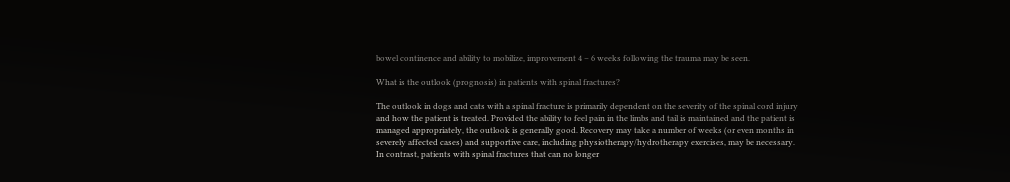bowel continence and ability to mobilize, improvement 4 – 6 weeks following the trauma may be seen.

What is the outlook (prognosis) in patients with spinal fractures?

The outlook in dogs and cats with a spinal fracture is primarily dependent on the severity of the spinal cord injury and how the patient is treated. Provided the ability to feel pain in the limbs and tail is maintained and the patient is managed appropriately, the outlook is generally good. Recovery may take a number of weeks (or even months in severely affected cases) and supportive care, including physiotherapy/hydrotherapy exercises, may be necessary. In contrast, patients with spinal fractures that can no longer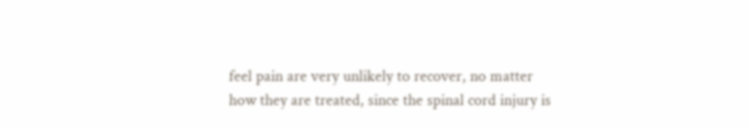feel pain are very unlikely to recover, no matter how they are treated, since the spinal cord injury is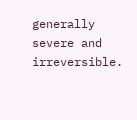generally severe and irreversible.